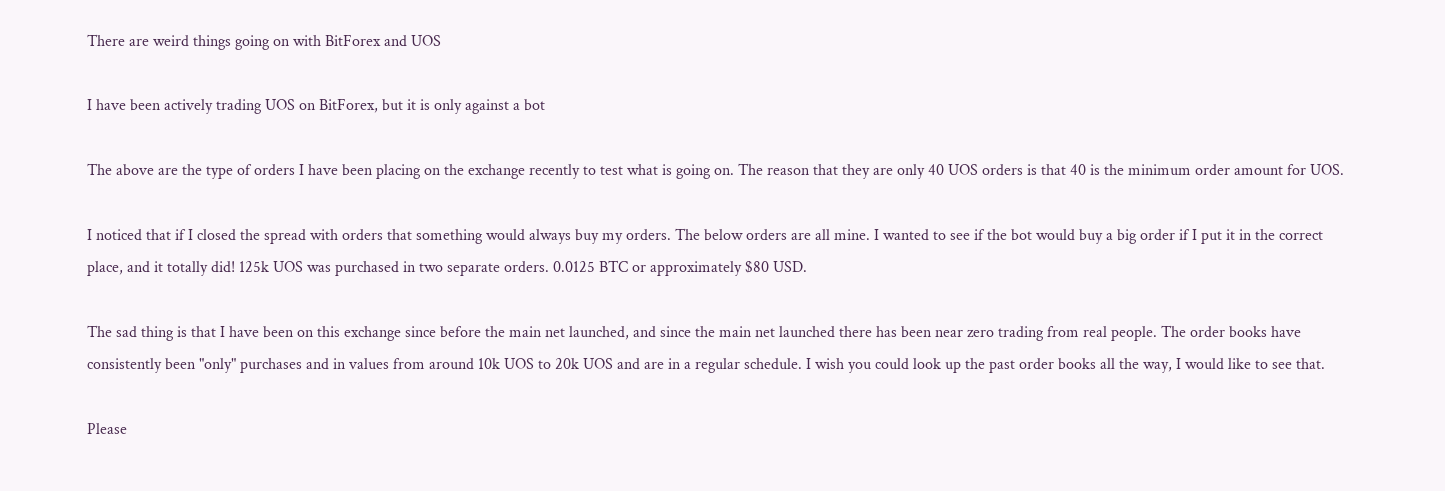There are weird things going on with BitForex and UOS

I have been actively trading UOS on BitForex, but it is only against a bot

The above are the type of orders I have been placing on the exchange recently to test what is going on. The reason that they are only 40 UOS orders is that 40 is the minimum order amount for UOS.

I noticed that if I closed the spread with orders that something would always buy my orders. The below orders are all mine. I wanted to see if the bot would buy a big order if I put it in the correct place, and it totally did! 125k UOS was purchased in two separate orders. 0.0125 BTC or approximately $80 USD.

The sad thing is that I have been on this exchange since before the main net launched, and since the main net launched there has been near zero trading from real people. The order books have consistently been "only" purchases and in values from around 10k UOS to 20k UOS and are in a regular schedule. I wish you could look up the past order books all the way, I would like to see that.

Please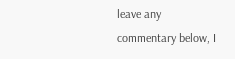leave any commentary below, I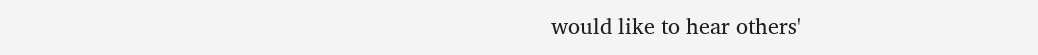would like to hear others'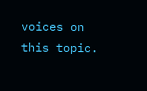voices on this topic.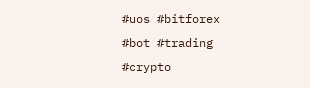#uos #bitforex #bot #trading #crypto